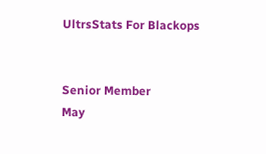UltrsStats For Blackops


Senior Member
May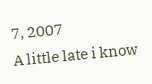7, 2007
A little late i know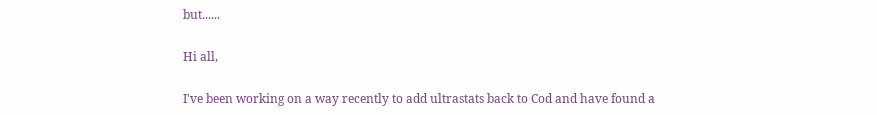but......

Hi all,

I've been working on a way recently to add ultrastats back to Cod and have found a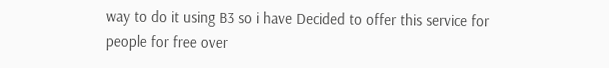way to do it using B3 so i have Decided to offer this service for people for free over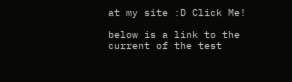at my site :D Click Me!

below is a link to the current of the test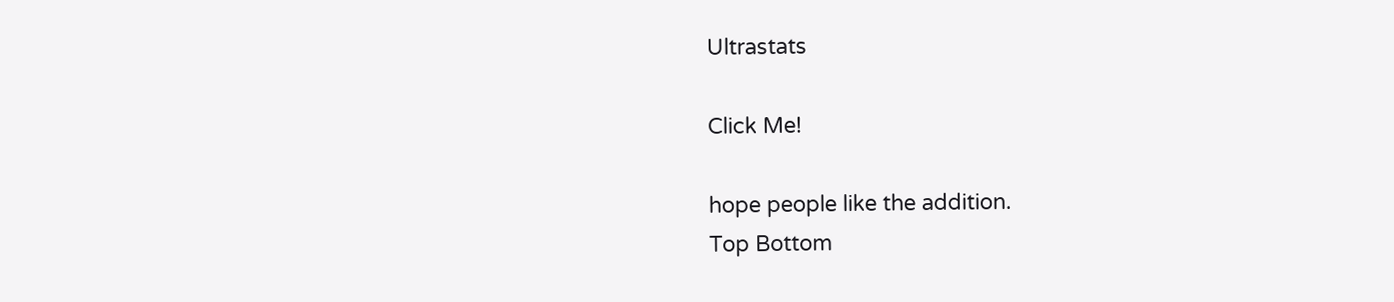Ultrastats

Click Me!

hope people like the addition.
Top Bottom